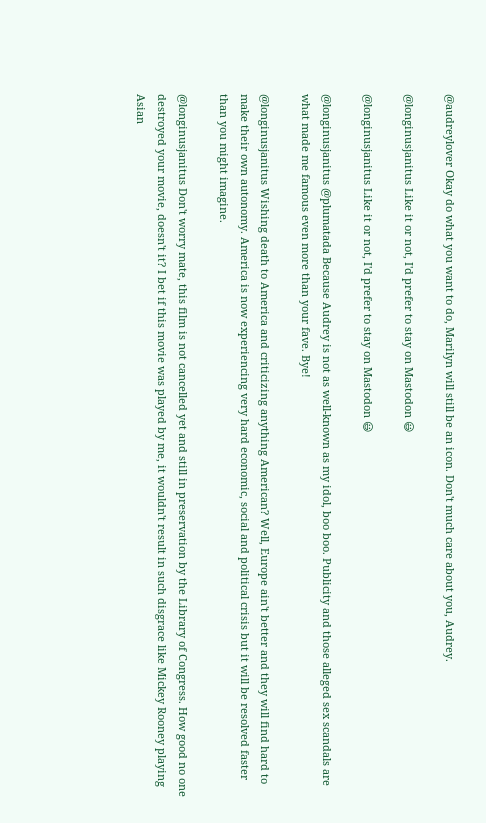@audreylover Okay do what you want to do, Marilyn will still be an icon. Don't much care about you, Audrey.

@longinusjanitus Like it or not, I'd prefer to stay on Mastodon 😃

@longinusjanitus Like it or not, I'd prefer to stay on Mastodon 😃

@longinusjanitus @plumatada Because Audrey is not as well-known as my idol, boo boo. Publicity and those alleged sex scandals are what made me famous even more than your fave. Bye!

@longinusjanitus Wishing death to America and criticizing anything American? Well, Europe ain't better and they will find hard to make their own autonomy. America is now experiencing very hard economic, social and political crisis but it will be resolved faster than you might imagine.

@longinusjanitus Don't worry mate, this film is not cancelled yet and still in preservation by the Library of Congress. How good no one destroyed your movie, doesn't it? I bet if this movie was played by me, it wouldn't result in such disgrace like Mickey Rooney playing Asian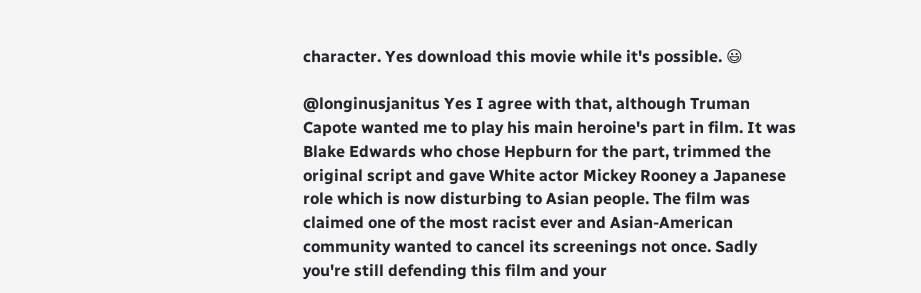character. Yes download this movie while it's possible. 😃

@longinusjanitus Yes I agree with that, although Truman Capote wanted me to play his main heroine's part in film. It was Blake Edwards who chose Hepburn for the part, trimmed the original script and gave White actor Mickey Rooney a Japanese role which is now disturbing to Asian people. The film was claimed one of the most racist ever and Asian-American community wanted to cancel its screenings not once. Sadly you're still defending this film and your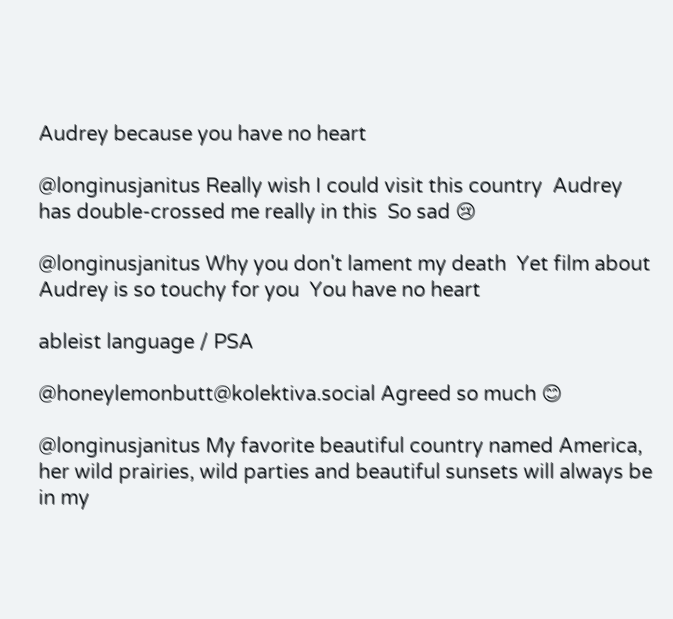Audrey because you have no heart

@longinusjanitus Really wish I could visit this country  Audrey has double-crossed me really in this  So sad 😢

@longinusjanitus Why you don't lament my death  Yet film about Audrey is so touchy for you  You have no heart

ableist language / PSA

@honeylemonbutt@kolektiva.social Agreed so much 😊

@longinusjanitus My favorite beautiful country named America, her wild prairies, wild parties and beautiful sunsets will always be in my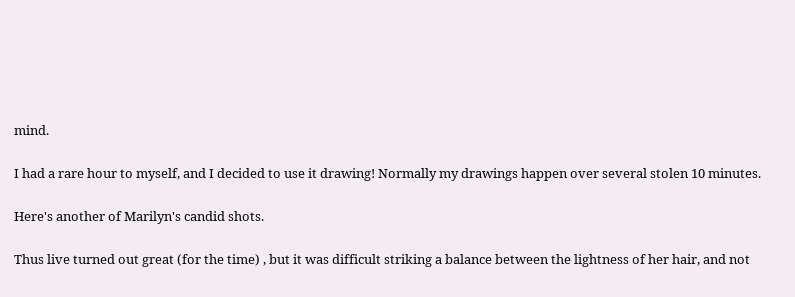mind.

I had a rare hour to myself, and I decided to use it drawing! Normally my drawings happen over several stolen 10 minutes.

Here's another of Marilyn's candid shots.

Thus live turned out great (for the time) , but it was difficult striking a balance between the lightness of her hair, and not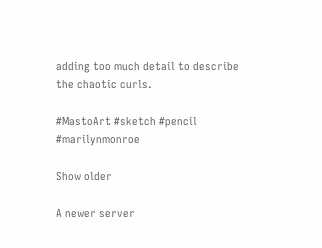adding too much detail to describe the chaotic curls.

#MastoArt #sketch #pencil #marilynmonroe

Show older

A newer server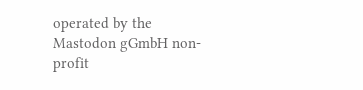operated by the Mastodon gGmbH non-profit